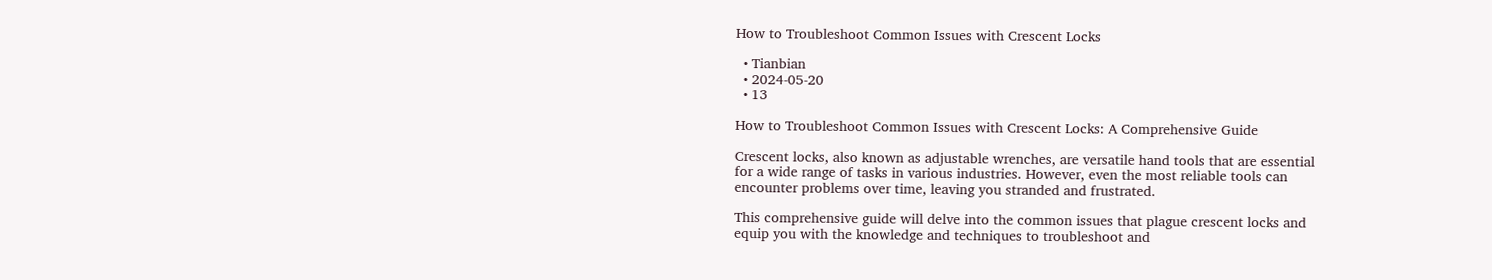How to Troubleshoot Common Issues with Crescent Locks

  • Tianbian
  • 2024-05-20
  • 13

How to Troubleshoot Common Issues with Crescent Locks: A Comprehensive Guide

Crescent locks, also known as adjustable wrenches, are versatile hand tools that are essential for a wide range of tasks in various industries. However, even the most reliable tools can encounter problems over time, leaving you stranded and frustrated.

This comprehensive guide will delve into the common issues that plague crescent locks and equip you with the knowledge and techniques to troubleshoot and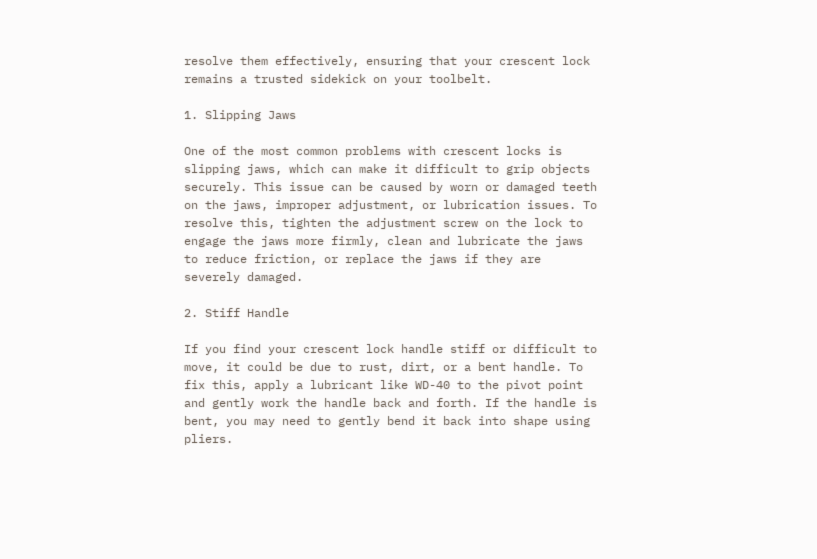resolve them effectively, ensuring that your crescent lock remains a trusted sidekick on your toolbelt.

1. Slipping Jaws

One of the most common problems with crescent locks is slipping jaws, which can make it difficult to grip objects securely. This issue can be caused by worn or damaged teeth on the jaws, improper adjustment, or lubrication issues. To resolve this, tighten the adjustment screw on the lock to engage the jaws more firmly, clean and lubricate the jaws to reduce friction, or replace the jaws if they are severely damaged.

2. Stiff Handle

If you find your crescent lock handle stiff or difficult to move, it could be due to rust, dirt, or a bent handle. To fix this, apply a lubricant like WD-40 to the pivot point and gently work the handle back and forth. If the handle is bent, you may need to gently bend it back into shape using pliers.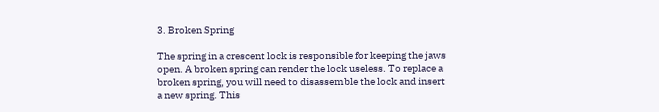3. Broken Spring

The spring in a crescent lock is responsible for keeping the jaws open. A broken spring can render the lock useless. To replace a broken spring, you will need to disassemble the lock and insert a new spring. This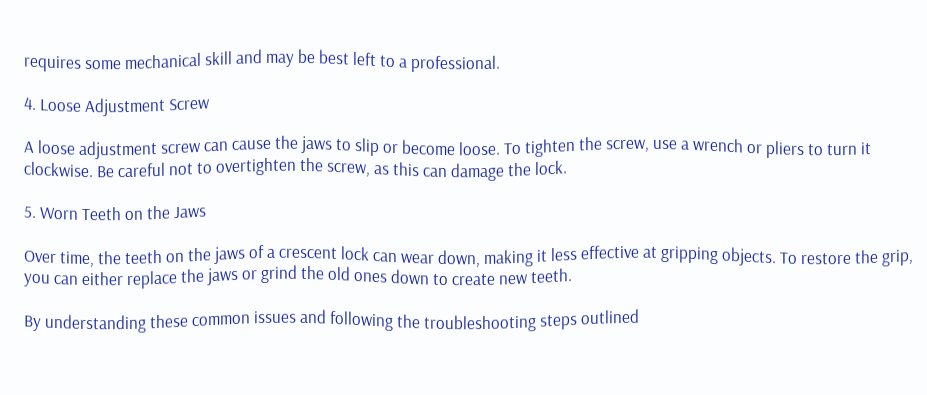requires some mechanical skill and may be best left to a professional.

4. Loose Adjustment Screw

A loose adjustment screw can cause the jaws to slip or become loose. To tighten the screw, use a wrench or pliers to turn it clockwise. Be careful not to overtighten the screw, as this can damage the lock.

5. Worn Teeth on the Jaws

Over time, the teeth on the jaws of a crescent lock can wear down, making it less effective at gripping objects. To restore the grip, you can either replace the jaws or grind the old ones down to create new teeth.

By understanding these common issues and following the troubleshooting steps outlined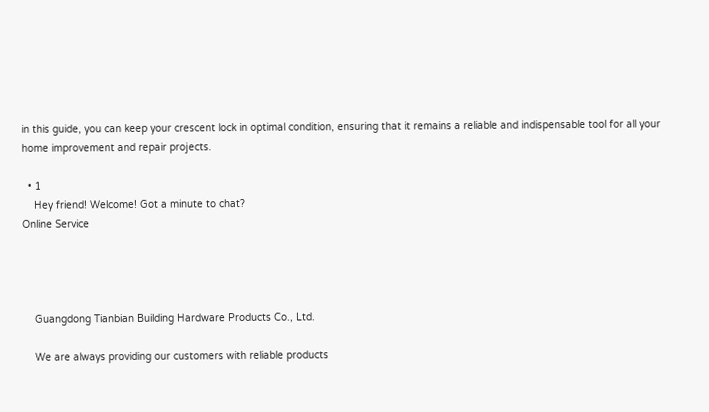in this guide, you can keep your crescent lock in optimal condition, ensuring that it remains a reliable and indispensable tool for all your home improvement and repair projects.

  • 1
    Hey friend! Welcome! Got a minute to chat?
Online Service




    Guangdong Tianbian Building Hardware Products Co., Ltd.

    We are always providing our customers with reliable products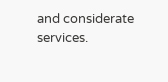and considerate services.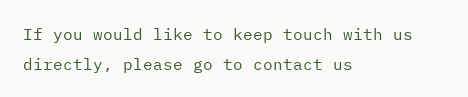If you would like to keep touch with us directly, please go to contact us